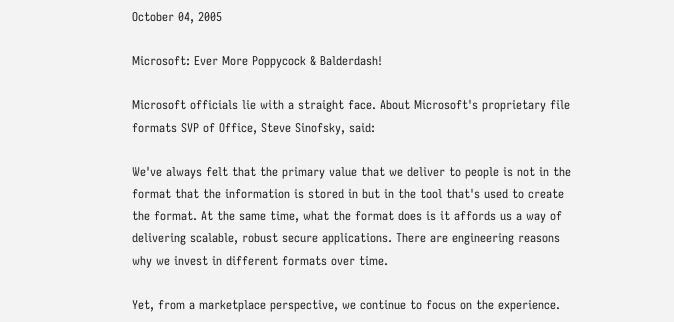October 04, 2005

Microsoft: Ever More Poppycock & Balderdash!

Microsoft officials lie with a straight face. About Microsoft's proprietary file formats SVP of Office, Steve Sinofsky, said:

We've always felt that the primary value that we deliver to people is not in the format that the information is stored in but in the tool that's used to create the format. At the same time, what the format does is it affords us a way of delivering scalable, robust secure applications. There are engineering reasons why we invest in different formats over time.

Yet, from a marketplace perspective, we continue to focus on the experience.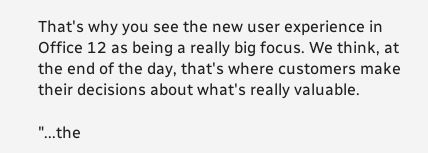That's why you see the new user experience in Office 12 as being a really big focus. We think, at the end of the day, that's where customers make their decisions about what's really valuable.

"...the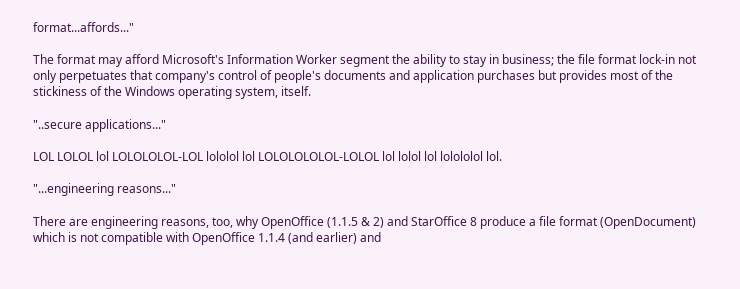format...affords..."

The format may afford Microsoft's Information Worker segment the ability to stay in business; the file format lock-in not only perpetuates that company's control of people's documents and application purchases but provides most of the stickiness of the Windows operating system, itself.

"..secure applications..."

LOL LOLOL lol LOLOLOLOL-LOL lololol lol LOLOLOLOLOL-LOLOL lol lolol lol lolololol lol.

"...engineering reasons..."

There are engineering reasons, too, why OpenOffice (1.1.5 & 2) and StarOffice 8 produce a file format (OpenDocument) which is not compatible with OpenOffice 1.1.4 (and earlier) and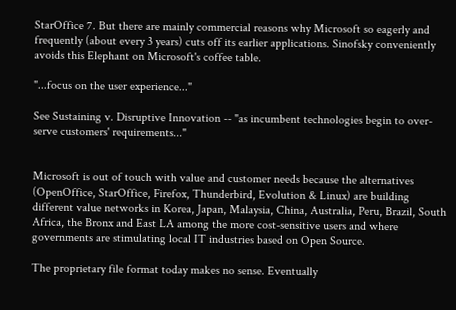StarOffice 7. But there are mainly commercial reasons why Microsoft so eagerly and frequently (about every 3 years) cuts off its earlier applications. Sinofsky conveniently avoids this Elephant on Microsoft's coffee table.

"...focus on the user experience..."

See Sustaining v. Disruptive Innovation -- "as incumbent technologies begin to over-serve customers' requirements..."


Microsoft is out of touch with value and customer needs because the alternatives (OpenOffice, StarOffice, Firefox, Thunderbird, Evolution & Linux) are building different value networks in Korea, Japan, Malaysia, China, Australia, Peru, Brazil, South Africa, the Bronx and East LA among the more cost-sensitive users and where governments are stimulating local IT industries based on Open Source.

The proprietary file format today makes no sense. Eventually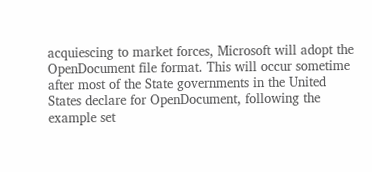acquiescing to market forces, Microsoft will adopt the OpenDocument file format. This will occur sometime after most of the State governments in the United States declare for OpenDocument, following the example set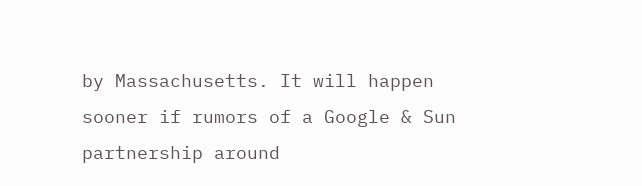by Massachusetts. It will happen sooner if rumors of a Google & Sun partnership around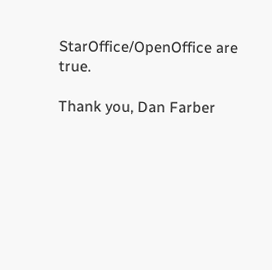StarOffice/OpenOffice are true.

Thank you, Dan Farber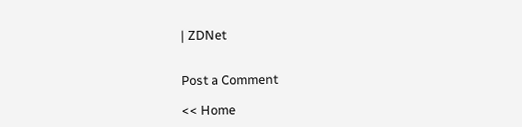| ZDNet


Post a Comment

<< Home